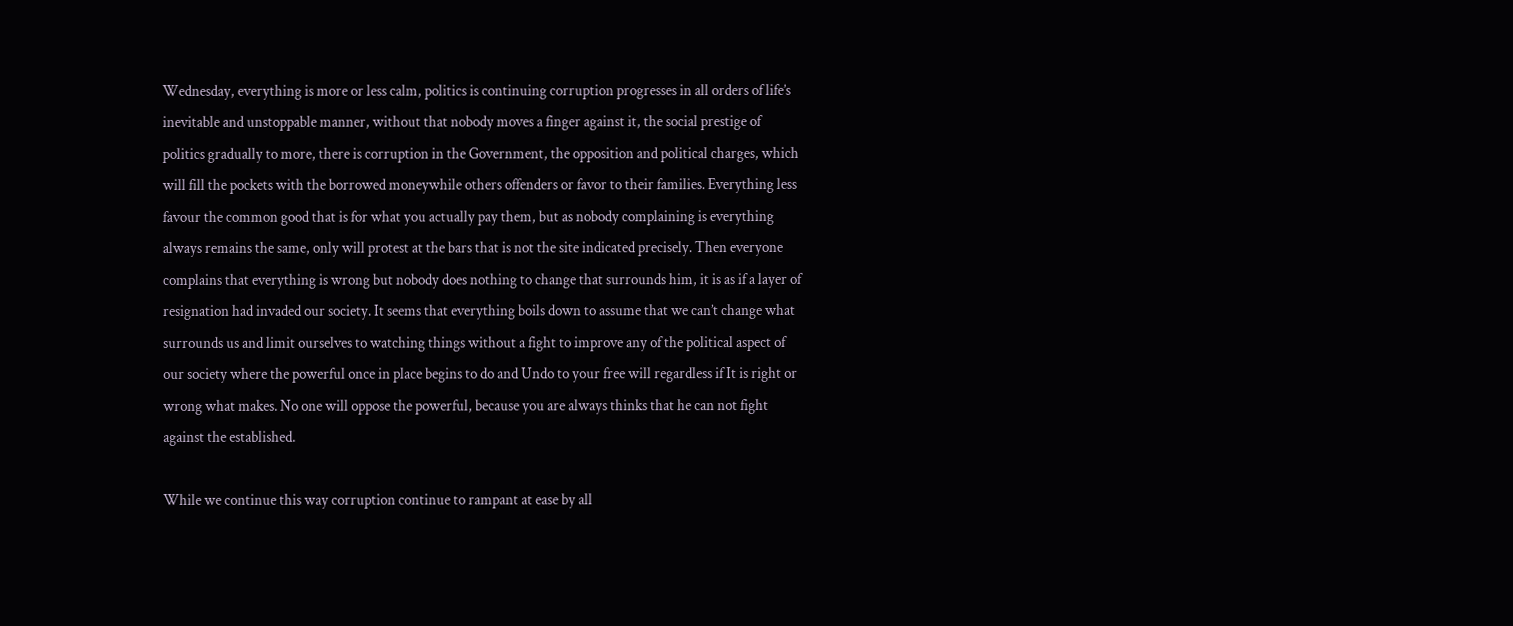Wednesday, everything is more or less calm, politics is continuing corruption progresses in all orders of life’s inevitable and unstoppable manner, without that nobody moves a finger against it, the social prestige of politics gradually to more, there is corruption in the Government, the opposition and political charges, which will fill the pockets with the borrowed moneywhile others offenders or favor to their families. Everything less favour the common good that is for what you actually pay them, but as nobody complaining is everything always remains the same, only will protest at the bars that is not the site indicated precisely. Then everyone complains that everything is wrong but nobody does nothing to change that surrounds him, it is as if a layer of resignation had invaded our society. It seems that everything boils down to assume that we can’t change what surrounds us and limit ourselves to watching things without a fight to improve any of the political aspect of our society where the powerful once in place begins to do and Undo to your free will regardless if It is right or wrong what makes. No one will oppose the powerful, because you are always thinks that he can not fight against the established.

While we continue this way corruption continue to rampant at ease by all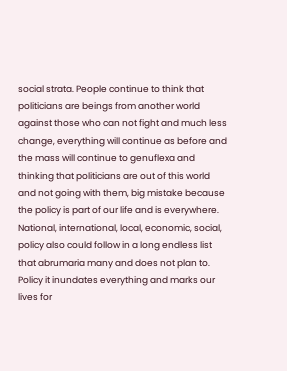social strata. People continue to think that politicians are beings from another world against those who can not fight and much less change, everything will continue as before and the mass will continue to genuflexa and thinking that politicians are out of this world and not going with them, big mistake because the policy is part of our life and is everywhere. National, international, local, economic, social, policy also could follow in a long endless list that abrumaria many and does not plan to. Policy it inundates everything and marks our lives for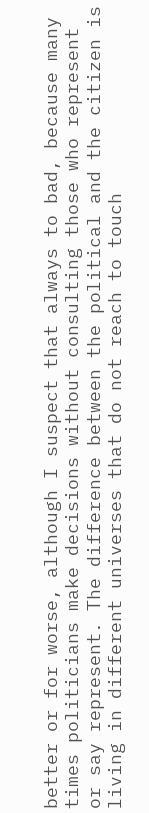better or for worse, although I suspect that always to bad, because many times politicians make decisions without consulting those who represent or say represent. The difference between the political and the citizen is living in different universes that do not reach to touch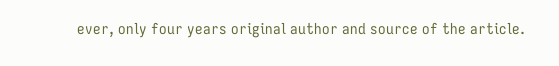ever, only four years original author and source of the article.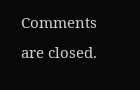Comments are closed.